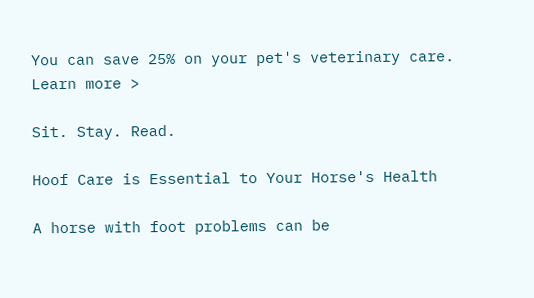You can save 25% on your pet's veterinary care. Learn more >

Sit. Stay. Read.

Hoof Care is Essential to Your Horse's Health

A horse with foot problems can be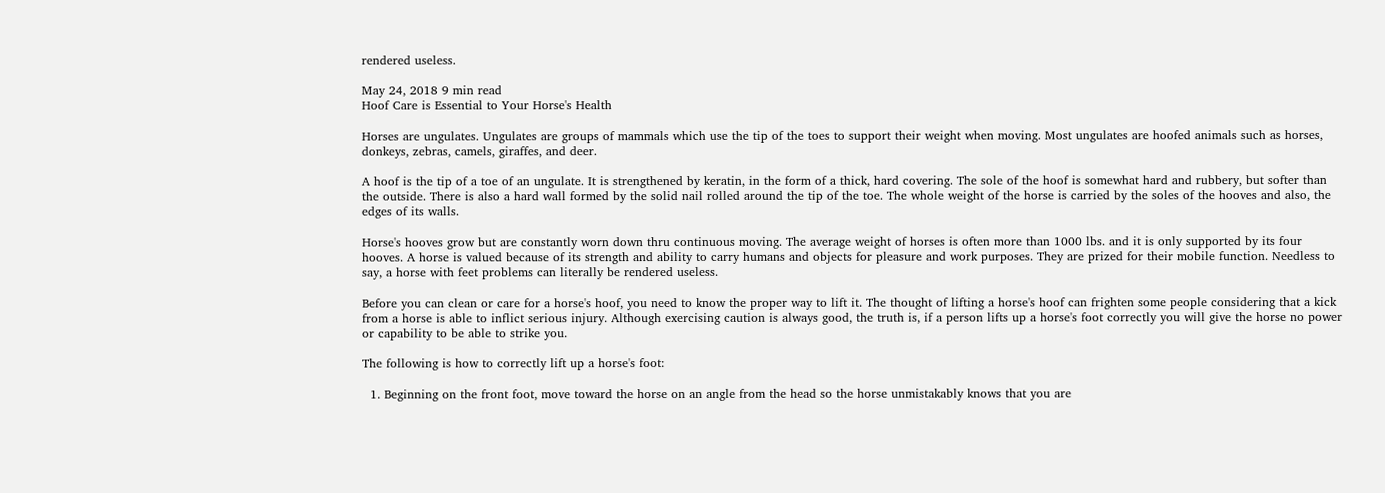rendered useless.

May 24, 2018 9 min read
Hoof Care is Essential to Your Horse's Health

Horses are ungulates. Ungulates are groups of mammals which use the tip of the toes to support their weight when moving. Most ungulates are hoofed animals such as horses, donkeys, zebras, camels, giraffes, and deer.

A hoof is the tip of a toe of an ungulate. It is strengthened by keratin, in the form of a thick, hard covering. The sole of the hoof is somewhat hard and rubbery, but softer than the outside. There is also a hard wall formed by the solid nail rolled around the tip of the toe. The whole weight of the horse is carried by the soles of the hooves and also, the edges of its walls.

Horse's hooves grow but are constantly worn down thru continuous moving. The average weight of horses is often more than 1000 lbs. and it is only supported by its four hooves. A horse is valued because of its strength and ability to carry humans and objects for pleasure and work purposes. They are prized for their mobile function. Needless to say, a horse with feet problems can literally be rendered useless.

Before you can clean or care for a horse's hoof, you need to know the proper way to lift it. The thought of lifting a horse's hoof can frighten some people considering that a kick from a horse is able to inflict serious injury. Although exercising caution is always good, the truth is, if a person lifts up a horse's foot correctly you will give the horse no power or capability to be able to strike you.

The following is how to correctly lift up a horse's foot:

  1. Beginning on the front foot, move toward the horse on an angle from the head so the horse unmistakably knows that you are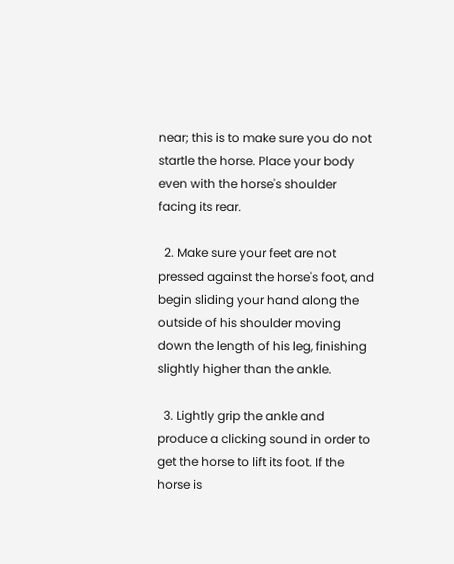near; this is to make sure you do not startle the horse. Place your body even with the horse's shoulder facing its rear.

  2. Make sure your feet are not pressed against the horse's foot, and begin sliding your hand along the outside of his shoulder moving down the length of his leg, finishing slightly higher than the ankle.

  3. Lightly grip the ankle and produce a clicking sound in order to get the horse to lift its foot. If the horse is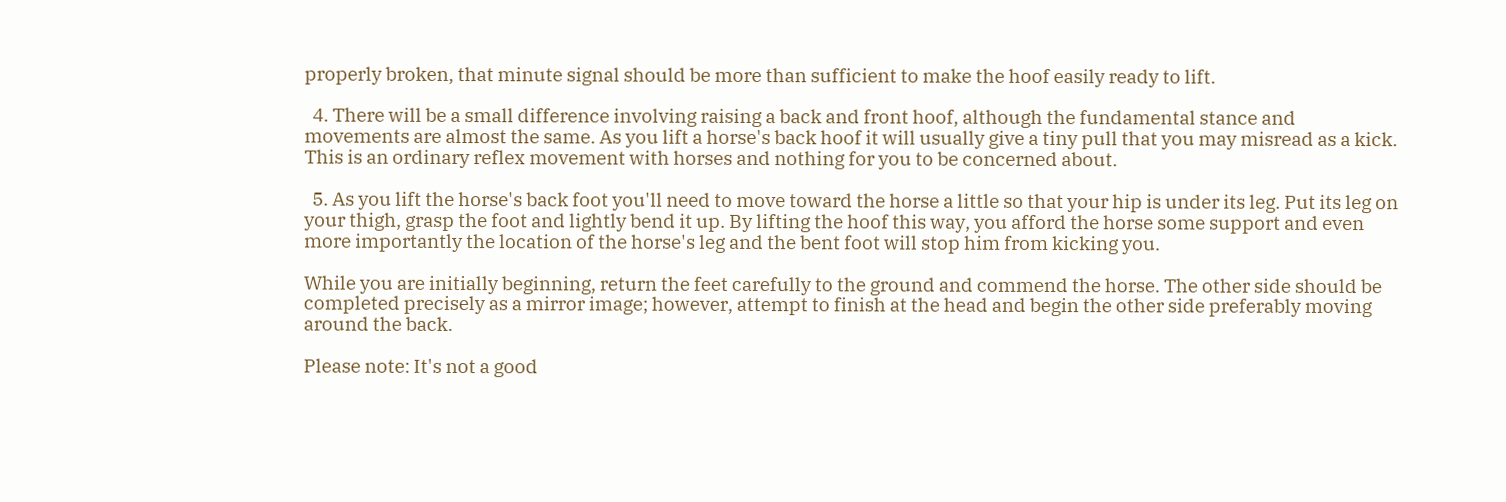properly broken, that minute signal should be more than sufficient to make the hoof easily ready to lift.

  4. There will be a small difference involving raising a back and front hoof, although the fundamental stance and movements are almost the same. As you lift a horse's back hoof it will usually give a tiny pull that you may misread as a kick. This is an ordinary reflex movement with horses and nothing for you to be concerned about.

  5. As you lift the horse's back foot you'll need to move toward the horse a little so that your hip is under its leg. Put its leg on your thigh, grasp the foot and lightly bend it up. By lifting the hoof this way, you afford the horse some support and even more importantly the location of the horse's leg and the bent foot will stop him from kicking you.

While you are initially beginning, return the feet carefully to the ground and commend the horse. The other side should be completed precisely as a mirror image; however, attempt to finish at the head and begin the other side preferably moving around the back.

Please note: It's not a good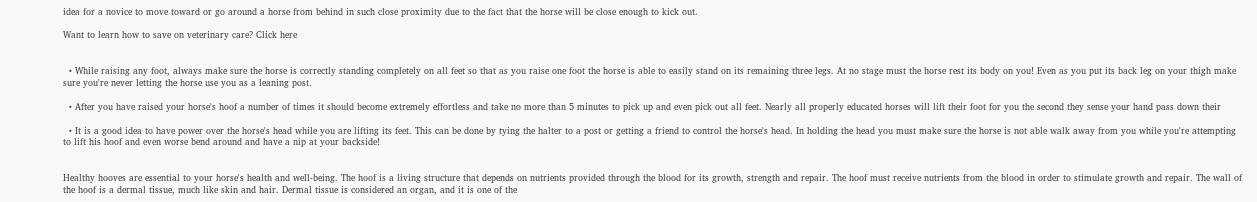idea for a novice to move toward or go around a horse from behind in such close proximity due to the fact that the horse will be close enough to kick out.

Want to learn how to save on veterinary care? Click here


  • While raising any foot, always make sure the horse is correctly standing completely on all feet so that as you raise one foot the horse is able to easily stand on its remaining three legs. At no stage must the horse rest its body on you! Even as you put its back leg on your thigh make sure you're never letting the horse use you as a leaning post.

  • After you have raised your horse's hoof a number of times it should become extremely effortless and take no more than 5 minutes to pick up and even pick out all feet. Nearly all properly educated horses will lift their foot for you the second they sense your hand pass down their

  • It is a good idea to have power over the horse's head while you are lifting its feet. This can be done by tying the halter to a post or getting a friend to control the horse's head. In holding the head you must make sure the horse is not able walk away from you while you're attempting to lift his hoof and even worse bend around and have a nip at your backside!


Healthy hooves are essential to your horse's health and well-being. The hoof is a living structure that depends on nutrients provided through the blood for its growth, strength and repair. The hoof must receive nutrients from the blood in order to stimulate growth and repair. The wall of the hoof is a dermal tissue, much like skin and hair. Dermal tissue is considered an organ, and it is one of the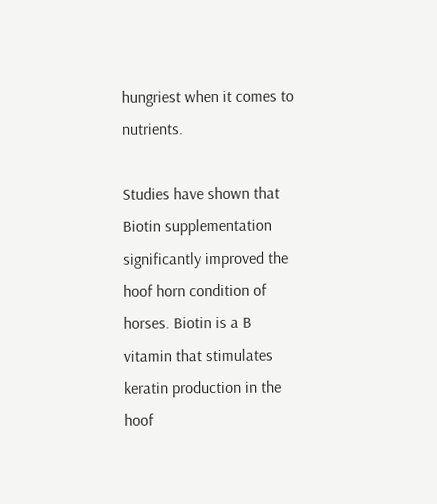hungriest when it comes to nutrients.

Studies have shown that Biotin supplementation significantly improved the hoof horn condition of horses. Biotin is a B vitamin that stimulates keratin production in the hoof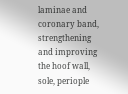laminae and coronary band, strengthening and improving the hoof wall, sole, periople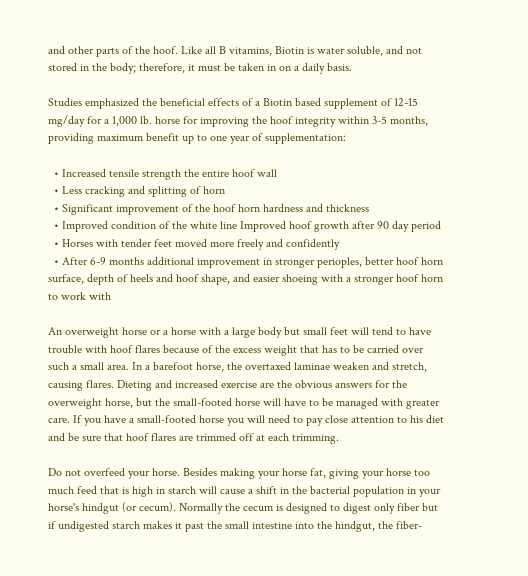and other parts of the hoof. Like all B vitamins, Biotin is water soluble, and not stored in the body; therefore, it must be taken in on a daily basis.

Studies emphasized the beneficial effects of a Biotin based supplement of 12-15 mg/day for a 1,000 lb. horse for improving the hoof integrity within 3-5 months, providing maximum benefit up to one year of supplementation:

  • Increased tensile strength the entire hoof wall
  • Less cracking and splitting of horn
  • Significant improvement of the hoof horn hardness and thickness
  • Improved condition of the white line Improved hoof growth after 90 day period
  • Horses with tender feet moved more freely and confidently
  • After 6-9 months additional improvement in stronger perioples, better hoof horn surface, depth of heels and hoof shape, and easier shoeing with a stronger hoof horn to work with

An overweight horse or a horse with a large body but small feet will tend to have trouble with hoof flares because of the excess weight that has to be carried over such a small area. In a barefoot horse, the overtaxed laminae weaken and stretch, causing flares. Dieting and increased exercise are the obvious answers for the overweight horse, but the small-footed horse will have to be managed with greater care. If you have a small-footed horse you will need to pay close attention to his diet and be sure that hoof flares are trimmed off at each trimming.

Do not overfeed your horse. Besides making your horse fat, giving your horse too much feed that is high in starch will cause a shift in the bacterial population in your horse's hindgut (or cecum). Normally the cecum is designed to digest only fiber but if undigested starch makes it past the small intestine into the hindgut, the fiber-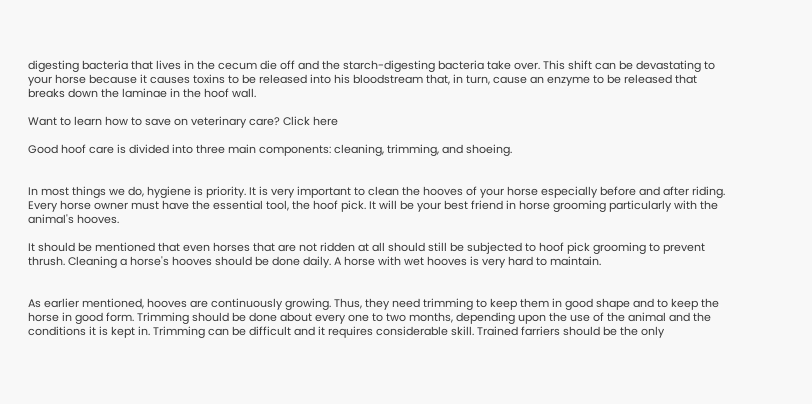digesting bacteria that lives in the cecum die off and the starch-digesting bacteria take over. This shift can be devastating to your horse because it causes toxins to be released into his bloodstream that, in turn, cause an enzyme to be released that breaks down the laminae in the hoof wall.

Want to learn how to save on veterinary care? Click here

Good hoof care is divided into three main components: cleaning, trimming, and shoeing.


In most things we do, hygiene is priority. It is very important to clean the hooves of your horse especially before and after riding. Every horse owner must have the essential tool, the hoof pick. It will be your best friend in horse grooming particularly with the animal's hooves.

It should be mentioned that even horses that are not ridden at all should still be subjected to hoof pick grooming to prevent thrush. Cleaning a horse's hooves should be done daily. A horse with wet hooves is very hard to maintain.


As earlier mentioned, hooves are continuously growing. Thus, they need trimming to keep them in good shape and to keep the horse in good form. Trimming should be done about every one to two months, depending upon the use of the animal and the conditions it is kept in. Trimming can be difficult and it requires considerable skill. Trained farriers should be the only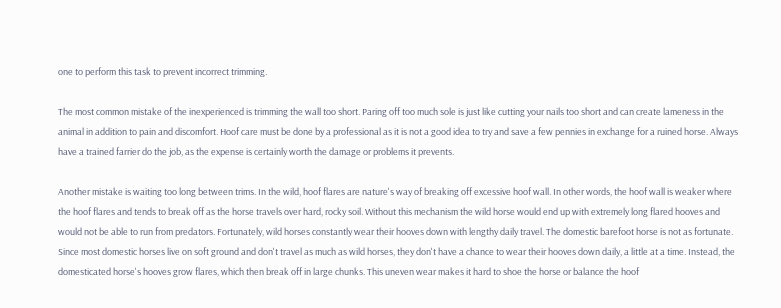one to perform this task to prevent incorrect trimming.

The most common mistake of the inexperienced is trimming the wall too short. Paring off too much sole is just like cutting your nails too short and can create lameness in the animal in addition to pain and discomfort. Hoof care must be done by a professional as it is not a good idea to try and save a few pennies in exchange for a ruined horse. Always have a trained farrier do the job, as the expense is certainly worth the damage or problems it prevents.

Another mistake is waiting too long between trims. In the wild, hoof flares are nature's way of breaking off excessive hoof wall. In other words, the hoof wall is weaker where the hoof flares and tends to break off as the horse travels over hard, rocky soil. Without this mechanism the wild horse would end up with extremely long flared hooves and would not be able to run from predators. Fortunately, wild horses constantly wear their hooves down with lengthy daily travel. The domestic barefoot horse is not as fortunate. Since most domestic horses live on soft ground and don't travel as much as wild horses, they don't have a chance to wear their hooves down daily, a little at a time. Instead, the domesticated horse's hooves grow flares, which then break off in large chunks. This uneven wear makes it hard to shoe the horse or balance the hoof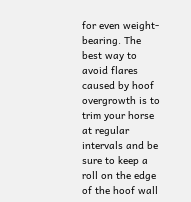for even weight-bearing. The best way to avoid flares caused by hoof overgrowth is to trim your horse at regular intervals and be sure to keep a roll on the edge of the hoof wall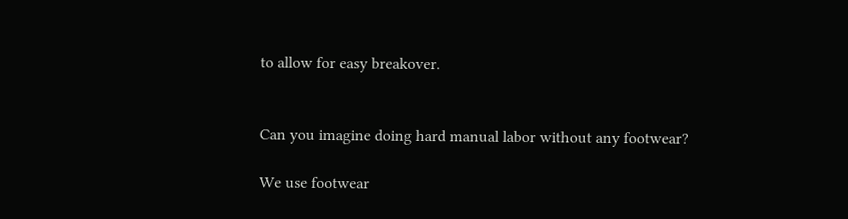to allow for easy breakover.


Can you imagine doing hard manual labor without any footwear?

We use footwear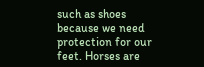such as shoes because we need protection for our feet. Horses are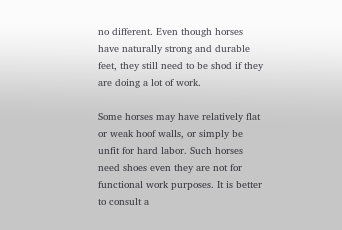no different. Even though horses have naturally strong and durable feet, they still need to be shod if they are doing a lot of work.

Some horses may have relatively flat or weak hoof walls, or simply be unfit for hard labor. Such horses need shoes even they are not for functional work purposes. It is better to consult a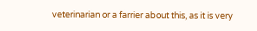veterinarian or a farrier about this, as it is very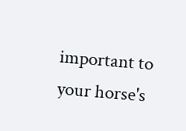important to your horse's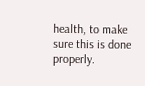health, to make sure this is done properly.